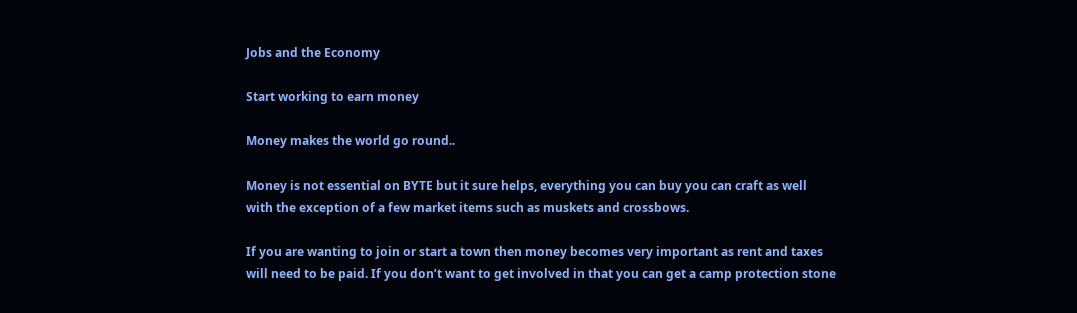Jobs and the Economy

Start working to earn money

Money makes the world go round..

Money is not essential on BYTE but it sure helps, everything you can buy you can craft as well with the exception of a few market items such as muskets and crossbows.

If you are wanting to join or start a town then money becomes very important as rent and taxes will need to be paid. If you don’t want to get involved in that you can get a camp protection stone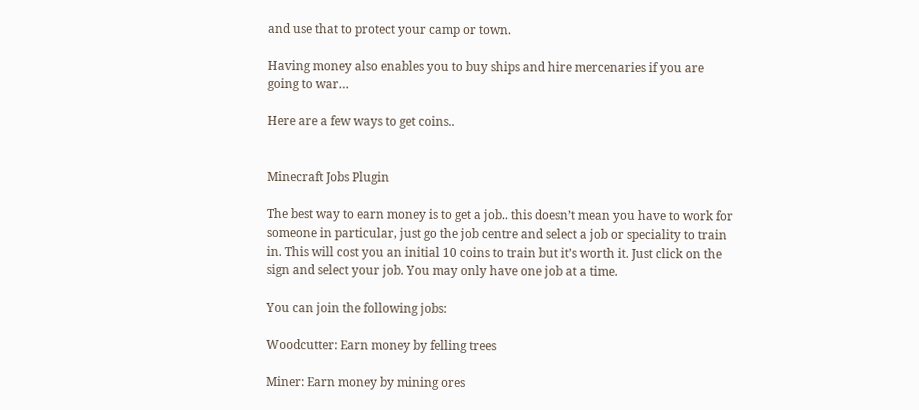and use that to protect your camp or town.

Having money also enables you to buy ships and hire mercenaries if you are going to war…

Here are a few ways to get coins..


Minecraft Jobs Plugin

The best way to earn money is to get a job.. this doesn’t mean you have to work for someone in particular, just go the job centre and select a job or speciality to train in. This will cost you an initial 10 coins to train but it’s worth it. Just click on the sign and select your job. You may only have one job at a time.

You can join the following jobs:

Woodcutter: Earn money by felling trees

Miner: Earn money by mining ores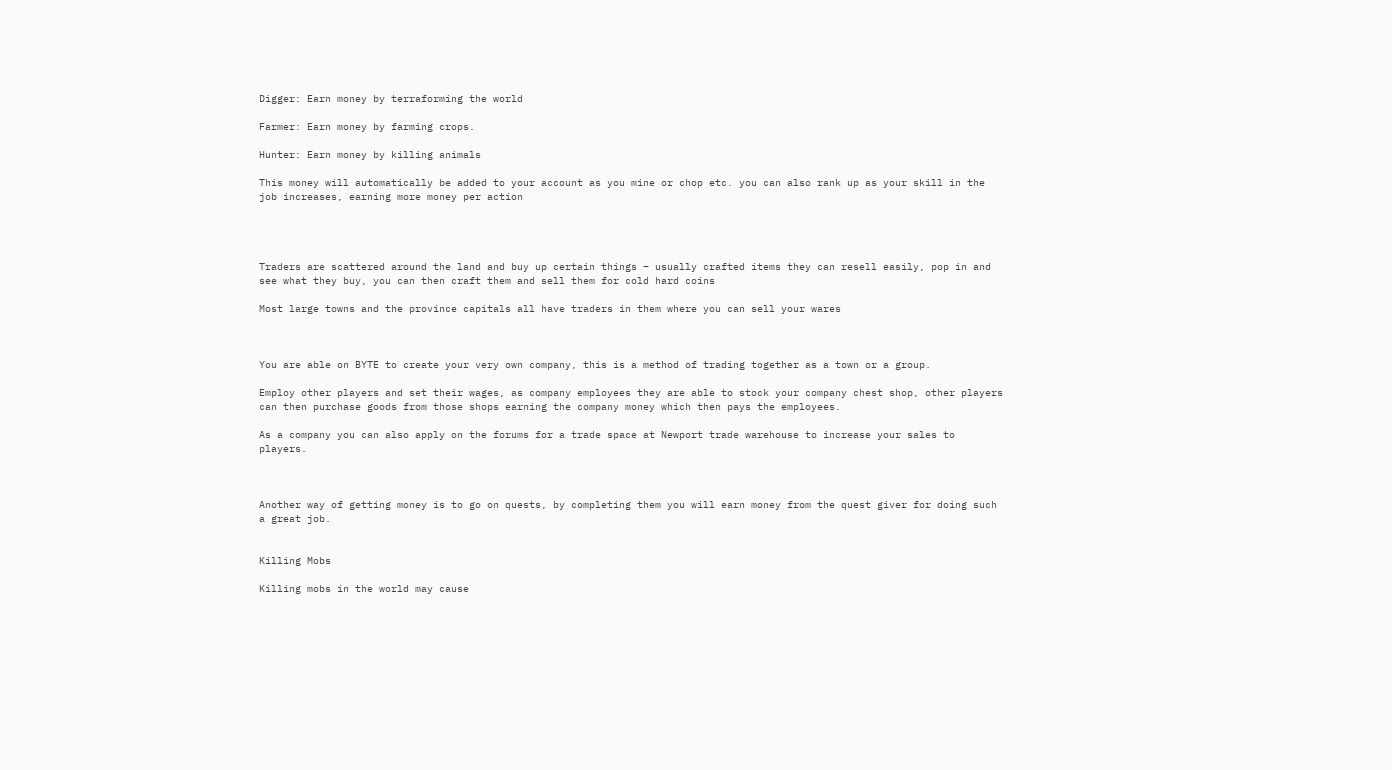Digger: Earn money by terraforming the world

Farmer: Earn money by farming crops.

Hunter: Earn money by killing animals

This money will automatically be added to your account as you mine or chop etc. you can also rank up as your skill in the job increases, earning more money per action




Traders are scattered around the land and buy up certain things – usually crafted items they can resell easily, pop in and see what they buy, you can then craft them and sell them for cold hard coins

Most large towns and the province capitals all have traders in them where you can sell your wares



You are able on BYTE to create your very own company, this is a method of trading together as a town or a group.

Employ other players and set their wages, as company employees they are able to stock your company chest shop, other players can then purchase goods from those shops earning the company money which then pays the employees.

As a company you can also apply on the forums for a trade space at Newport trade warehouse to increase your sales to players.



Another way of getting money is to go on quests, by completing them you will earn money from the quest giver for doing such a great job.


Killing Mobs

Killing mobs in the world may cause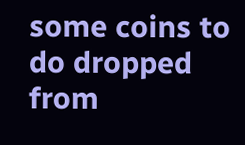some coins to do dropped from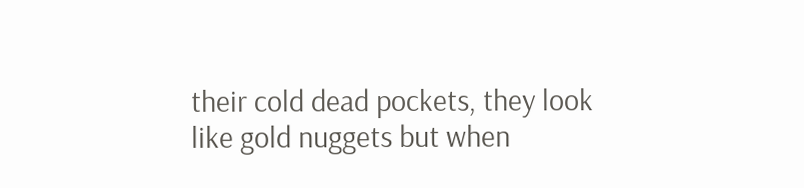their cold dead pockets, they look like gold nuggets but when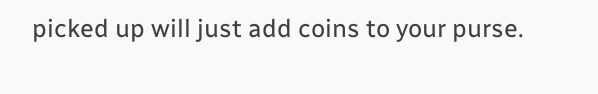picked up will just add coins to your purse.